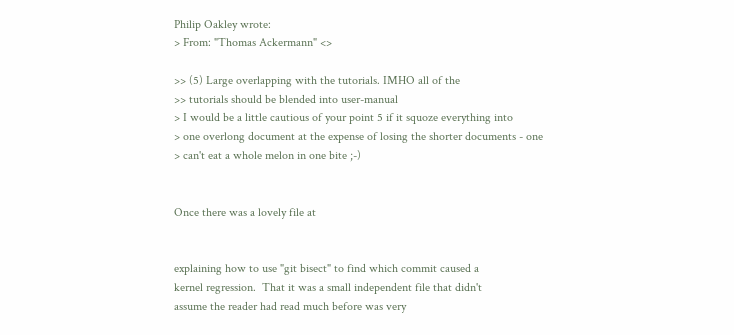Philip Oakley wrote:
> From: "Thomas Ackermann" <>

>> (5) Large overlapping with the tutorials. IMHO all of the
>> tutorials should be blended into user-manual
> I would be a little cautious of your point 5 if it squoze everything into
> one overlong document at the expense of losing the shorter documents - one
> can't eat a whole melon in one bite ;-)


Once there was a lovely file at


explaining how to use "git bisect" to find which commit caused a
kernel regression.  That it was a small independent file that didn't
assume the reader had read much before was very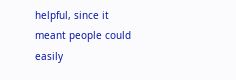helpful, since it
meant people could easily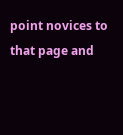point novices to that page and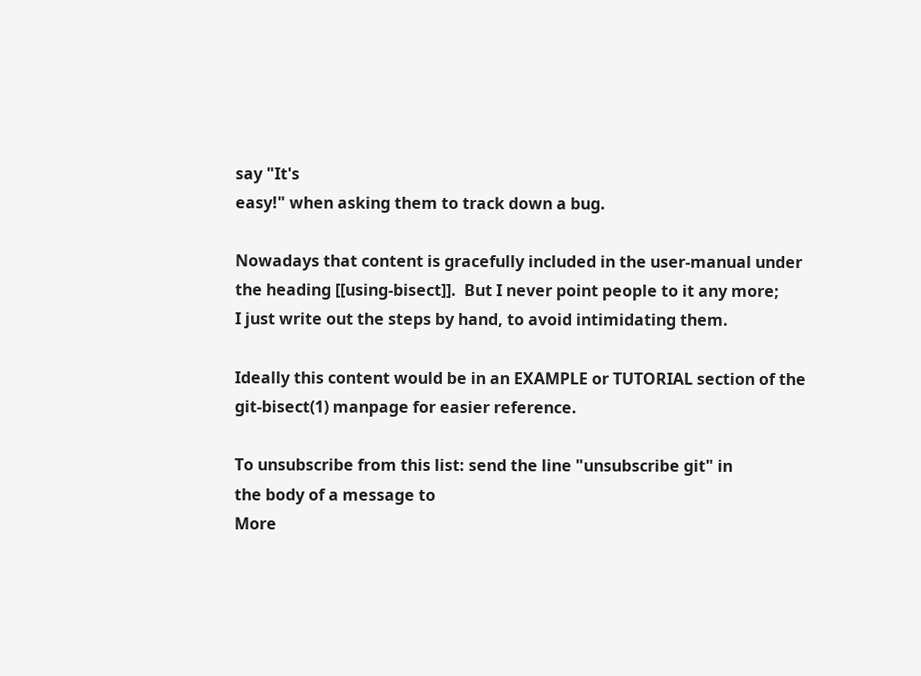say "It's
easy!" when asking them to track down a bug.

Nowadays that content is gracefully included in the user-manual under
the heading [[using-bisect]].  But I never point people to it any more;
I just write out the steps by hand, to avoid intimidating them.

Ideally this content would be in an EXAMPLE or TUTORIAL section of the
git-bisect(1) manpage for easier reference.

To unsubscribe from this list: send the line "unsubscribe git" in
the body of a message to
More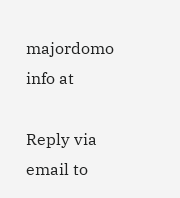majordomo info at

Reply via email to